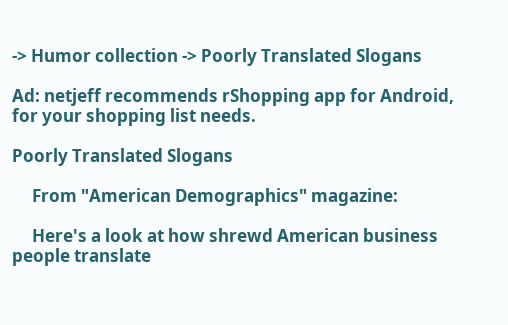-> Humor collection -> Poorly Translated Slogans

Ad: netjeff recommends rShopping app for Android, for your shopping list needs.

Poorly Translated Slogans

     From "American Demographics" magazine:

     Here's a look at how shrewd American business people translate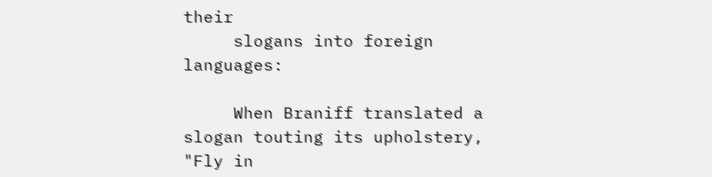their
     slogans into foreign languages:

     When Braniff translated a slogan touting its upholstery, "Fly in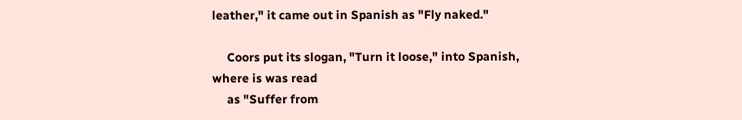leather," it came out in Spanish as "Fly naked."

     Coors put its slogan, "Turn it loose," into Spanish, where is was read
     as "Suffer from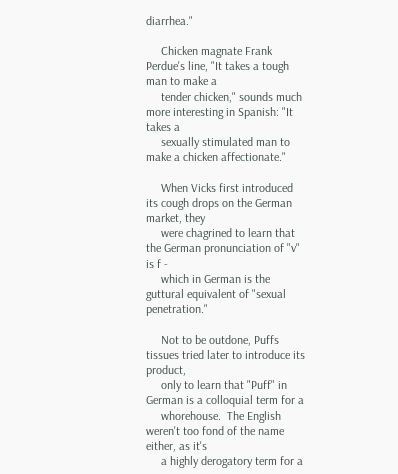diarrhea."

     Chicken magnate Frank Perdue's line, "It takes a tough man to make a
     tender chicken," sounds much more interesting in Spanish: "It takes a
     sexually stimulated man to make a chicken affectionate."

     When Vicks first introduced its cough drops on the German market, they
     were chagrined to learn that the German pronunciation of "v" is f -
     which in German is the guttural equivalent of "sexual penetration."

     Not to be outdone, Puffs tissues tried later to introduce its product,
     only to learn that "Puff" in German is a colloquial term for a
     whorehouse.  The English weren't too fond of the name either, as it's
     a highly derogatory term for a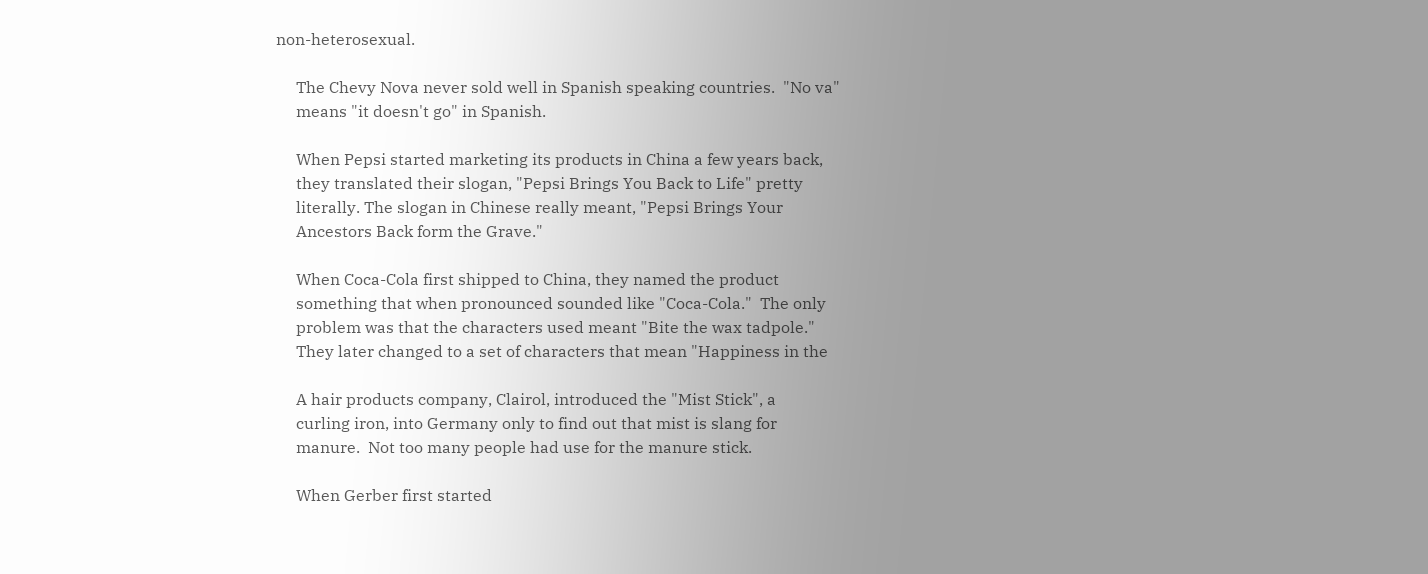non-heterosexual.

     The Chevy Nova never sold well in Spanish speaking countries.  "No va"
     means "it doesn't go" in Spanish.

     When Pepsi started marketing its products in China a few years back,
     they translated their slogan, "Pepsi Brings You Back to Life" pretty
     literally. The slogan in Chinese really meant, "Pepsi Brings Your
     Ancestors Back form the Grave."

     When Coca-Cola first shipped to China, they named the product
     something that when pronounced sounded like "Coca-Cola."  The only
     problem was that the characters used meant "Bite the wax tadpole."
     They later changed to a set of characters that mean "Happiness in the

     A hair products company, Clairol, introduced the "Mist Stick", a
     curling iron, into Germany only to find out that mist is slang for
     manure.  Not too many people had use for the manure stick.

     When Gerber first started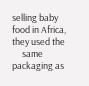selling baby food in Africa, they used the
     same packaging as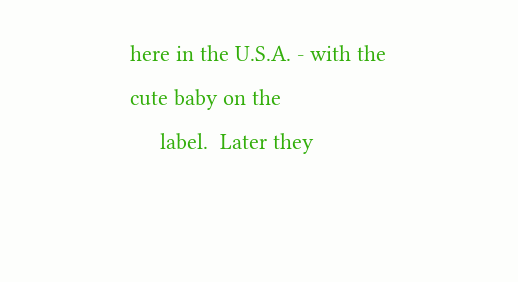here in the U.S.A. - with the cute baby on the
     label.  Later they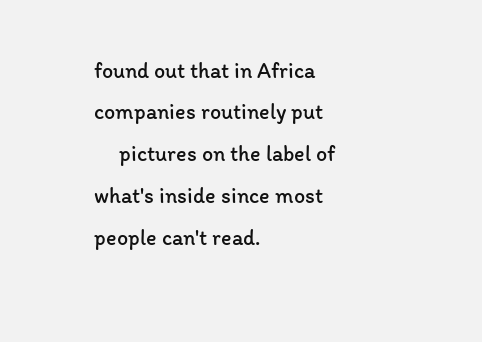found out that in Africa companies routinely put
     pictures on the label of what's inside since most people can't read.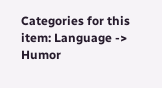Categories for this item: Language -> Humor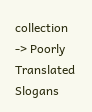collection -> Poorly Translated Slogans